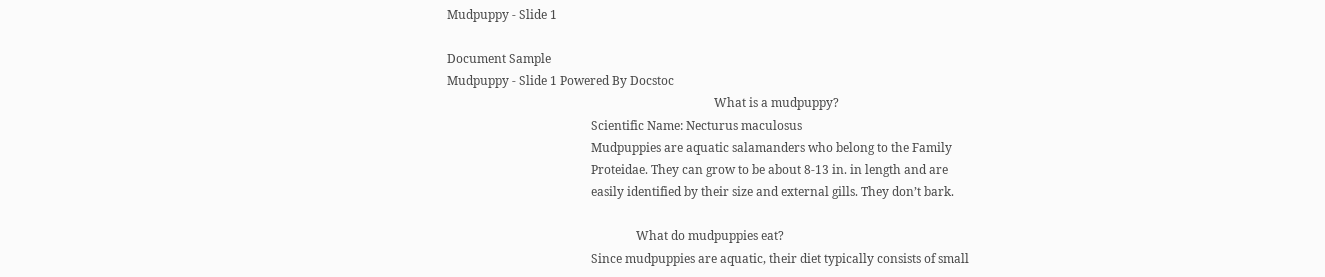Mudpuppy - Slide 1

Document Sample
Mudpuppy - Slide 1 Powered By Docstoc
                                                                                         What is a mudpuppy?
                                                Scientific Name: Necturus maculosus
                                                Mudpuppies are aquatic salamanders who belong to the Family
                                                Proteidae. They can grow to be about 8-13 in. in length and are
                                                easily identified by their size and external gills. They don’t bark.

                                                               What do mudpuppies eat?
                                                Since mudpuppies are aquatic, their diet typically consists of small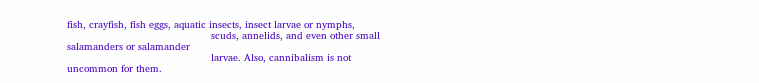fish, crayfish, fish eggs, aquatic insects, insect larvae or nymphs,
                                                scuds, annelids, and even other small salamanders or salamander
                                                larvae. Also, cannibalism is not uncommon for them.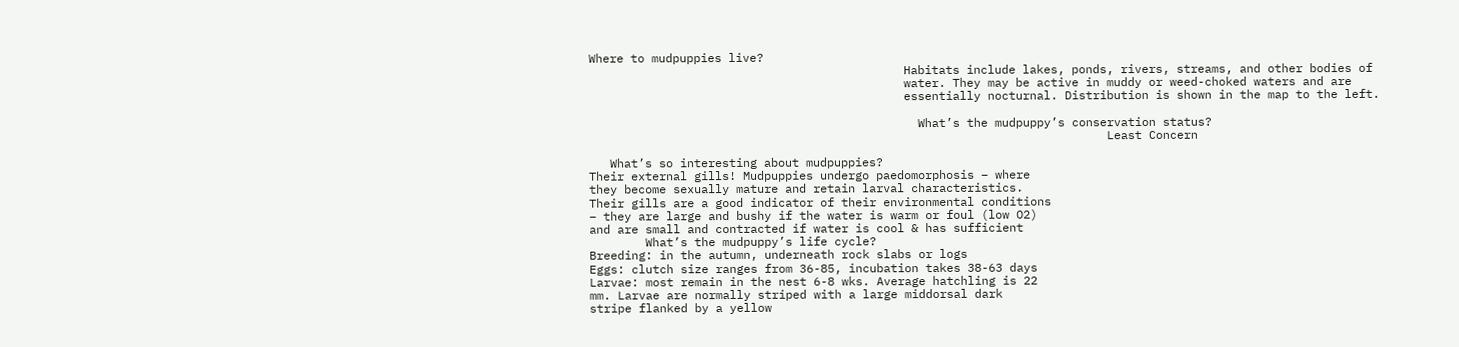Where to mudpuppies live?
                                             Habitats include lakes, ponds, rivers, streams, and other bodies of
                                             water. They may be active in muddy or weed-choked waters and are
                                             essentially nocturnal. Distribution is shown in the map to the left.

                                               What’s the mudpuppy’s conservation status?
                                                                          Least Concern

   What’s so interesting about mudpuppies?
Their external gills! Mudpuppies undergo paedomorphosis – where
they become sexually mature and retain larval characteristics.
Their gills are a good indicator of their environmental conditions
– they are large and bushy if the water is warm or foul (low O2)
and are small and contracted if water is cool & has sufficient
        What’s the mudpuppy’s life cycle?
Breeding: in the autumn, underneath rock slabs or logs
Eggs: clutch size ranges from 36-85, incubation takes 38-63 days
Larvae: most remain in the nest 6-8 wks. Average hatchling is 22
mm. Larvae are normally striped with a large middorsal dark
stripe flanked by a yellow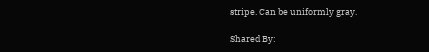stripe. Can be uniformly gray.

Shared By: